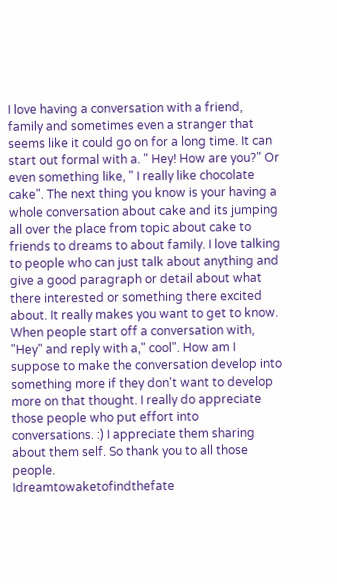I love having a conversation with a friend, family and sometimes even a stranger that seems like it could go on for a long time. It can start out formal with a. " Hey! How are you?" Or even something like, " I really like chocolate cake". The next thing you know is your having a whole conversation about cake and its jumping all over the place from topic about cake to friends to dreams to about family. I love talking to people who can just talk about anything and give a good paragraph or detail about what there interested or something there excited about. It really makes you want to get to know. When people start off a conversation with, "Hey" and reply with a," cool". How am I suppose to make the conversation develop into something more if they don't want to develop more on that thought. I really do appreciate those people who put effort into conversations. :) I appreciate them sharing about them self. So thank you to all those people.
Idreamtowaketofindthefate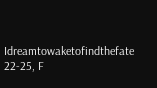Idreamtowaketofindthefate
22-25, F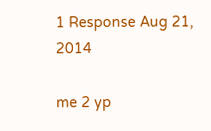1 Response Aug 21, 2014

me 2 yp